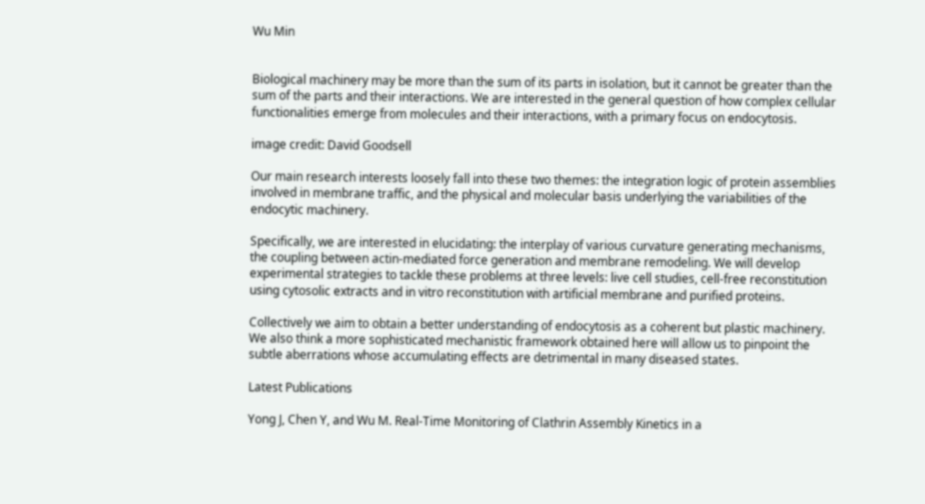Wu Min


Biological machinery may be more than the sum of its parts in isolation, but it cannot be greater than the sum of the parts and their interactions. We are interested in the general question of how complex cellular functionalities emerge from molecules and their interactions, with a primary focus on endocytosis.

image credit: David Goodsell

Our main research interests loosely fall into these two themes: the integration logic of protein assemblies involved in membrane traffic, and the physical and molecular basis underlying the variabilities of the endocytic machinery.

Specifically, we are interested in elucidating: the interplay of various curvature generating mechanisms, the coupling between actin-mediated force generation and membrane remodeling. We will develop experimental strategies to tackle these problems at three levels: live cell studies, cell-free reconstitution using cytosolic extracts and in vitro reconstitution with artificial membrane and purified proteins.

Collectively we aim to obtain a better understanding of endocytosis as a coherent but plastic machinery. We also think a more sophisticated mechanistic framework obtained here will allow us to pinpoint the subtle aberrations whose accumulating effects are detrimental in many diseased states.

Latest Publications

Yong J, Chen Y, and Wu M. Real-Time Monitoring of Clathrin Assembly Kinetics in a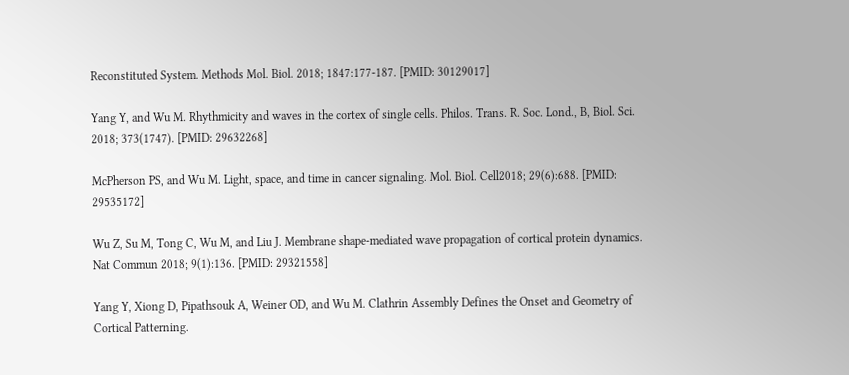Reconstituted System. Methods Mol. Biol. 2018; 1847:177-187. [PMID: 30129017]

Yang Y, and Wu M. Rhythmicity and waves in the cortex of single cells. Philos. Trans. R. Soc. Lond., B, Biol. Sci. 2018; 373(1747). [PMID: 29632268]

McPherson PS, and Wu M. Light, space, and time in cancer signaling. Mol. Biol. Cell2018; 29(6):688. [PMID: 29535172]

Wu Z, Su M, Tong C, Wu M, and Liu J. Membrane shape-mediated wave propagation of cortical protein dynamics. Nat Commun 2018; 9(1):136. [PMID: 29321558]

Yang Y, Xiong D, Pipathsouk A, Weiner OD, and Wu M. Clathrin Assembly Defines the Onset and Geometry of Cortical Patterning.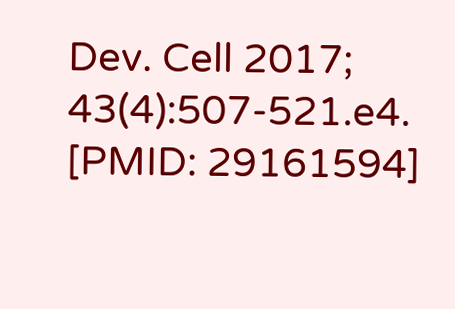Dev. Cell 2017; 43(4):507-521.e4. [PMID: 29161594]